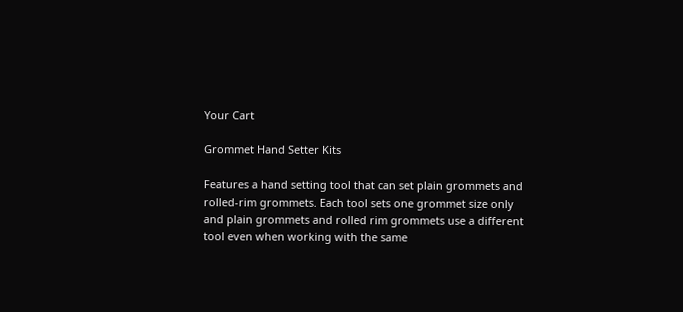Your Cart

Grommet Hand Setter Kits

Features a hand setting tool that can set plain grommets and rolled-rim grommets. Each tool sets one grommet size only and plain grommets and rolled rim grommets use a different tool even when working with the same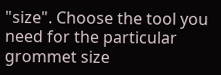"size". Choose the tool you need for the particular grommet size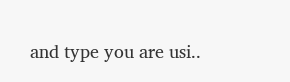and type you are usi..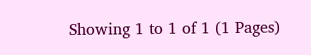Showing 1 to 1 of 1 (1 Pages)